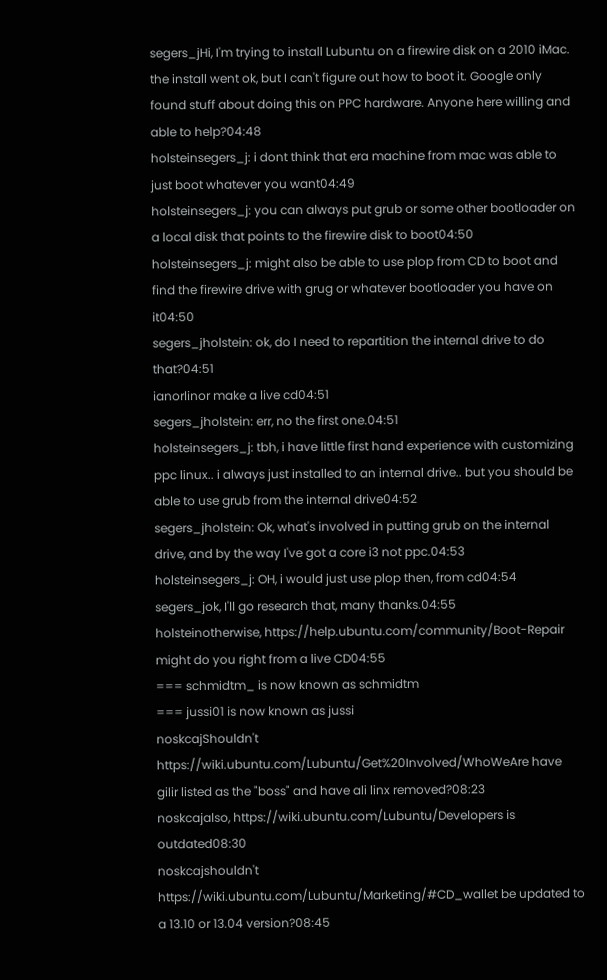segers_jHi, I'm trying to install Lubuntu on a firewire disk on a 2010 iMac. the install went ok, but I can't figure out how to boot it. Google only found stuff about doing this on PPC hardware. Anyone here willing and able to help?04:48
holsteinsegers_j: i dont think that era machine from mac was able to just boot whatever you want04:49
holsteinsegers_j: you can always put grub or some other bootloader on a local disk that points to the firewire disk to boot04:50
holsteinsegers_j: might also be able to use plop from CD to boot and find the firewire drive with grug or whatever bootloader you have on it04:50
segers_jholstein: ok, do I need to repartition the internal drive to do that?04:51
ianorlinor make a live cd04:51
segers_jholstein: err, no the first one.04:51
holsteinsegers_j: tbh, i have little first hand experience with customizing ppc linux.. i always just installed to an internal drive.. but you should be able to use grub from the internal drive04:52
segers_jholstein: Ok, what's involved in putting grub on the internal drive, and by the way I've got a core i3 not ppc.04:53
holsteinsegers_j: OH, i would just use plop then, from cd04:54
segers_jok, I'll go research that, many thanks.04:55
holsteinotherwise, https://help.ubuntu.com/community/Boot-Repair might do you right from a live CD04:55
=== schmidtm_ is now known as schmidtm
=== jussi01 is now known as jussi
noskcajShouldn't https://wiki.ubuntu.com/Lubuntu/Get%20Involved/WhoWeAre have gilir listed as the "boss" and have ali linx removed?08:23
noskcajalso, https://wiki.ubuntu.com/Lubuntu/Developers is outdated08:30
noskcajshouldn't https://wiki.ubuntu.com/Lubuntu/Marketing/#CD_wallet be updated to a 13.10 or 13.04 version?08:45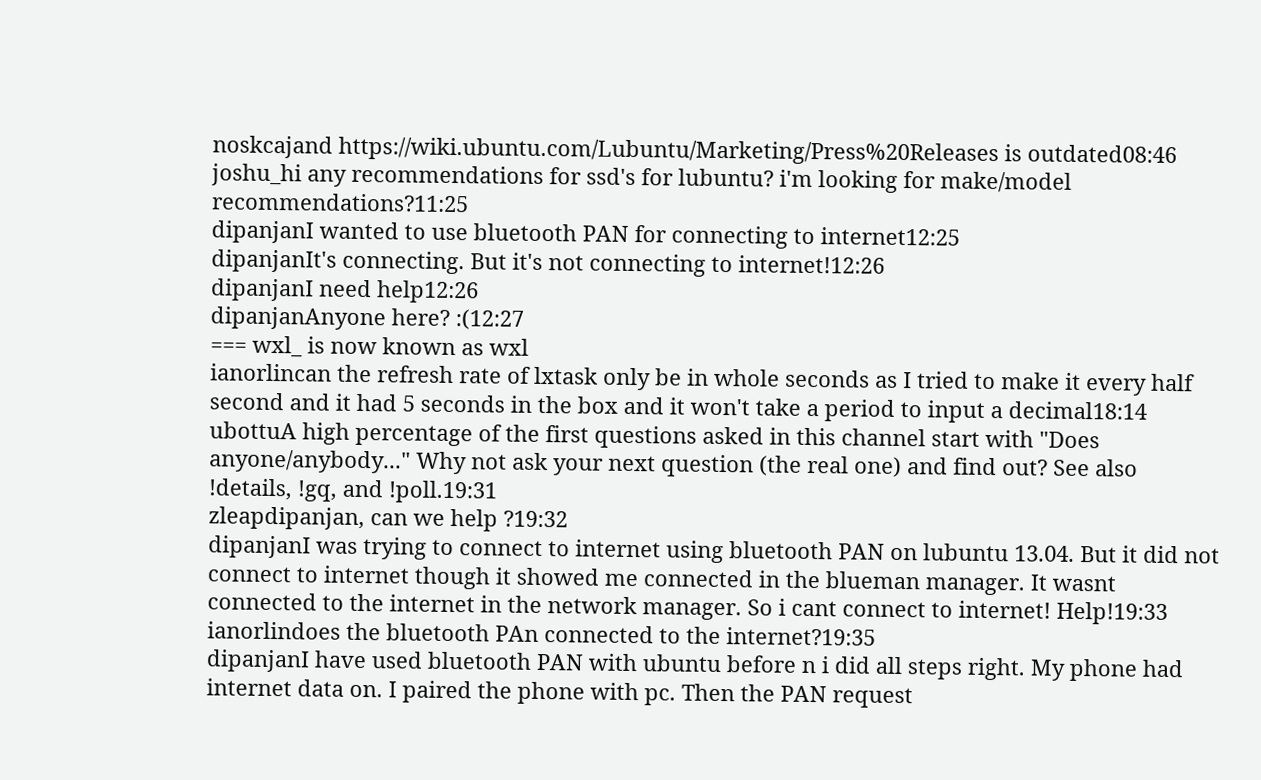noskcajand https://wiki.ubuntu.com/Lubuntu/Marketing/Press%20Releases is outdated08:46
joshu_hi any recommendations for ssd's for lubuntu? i'm looking for make/model recommendations?11:25
dipanjanI wanted to use bluetooth PAN for connecting to internet12:25
dipanjanIt's connecting. But it's not connecting to internet!12:26
dipanjanI need help12:26
dipanjanAnyone here? :(12:27
=== wxl_ is now known as wxl
ianorlincan the refresh rate of lxtask only be in whole seconds as I tried to make it every half second and it had 5 seconds in the box and it won't take a period to input a decimal18:14
ubottuA high percentage of the first questions asked in this channel start with "Does anyone/anybody..." Why not ask your next question (the real one) and find out? See also !details, !gq, and !poll.19:31
zleapdipanjan, can we help ?19:32
dipanjanI was trying to connect to internet using bluetooth PAN on lubuntu 13.04. But it did not connect to internet though it showed me connected in the blueman manager. It wasnt connected to the internet in the network manager. So i cant connect to internet! Help!19:33
ianorlindoes the bluetooth PAn connected to the internet?19:35
dipanjanI have used bluetooth PAN with ubuntu before n i did all steps right. My phone had internet data on. I paired the phone with pc. Then the PAN request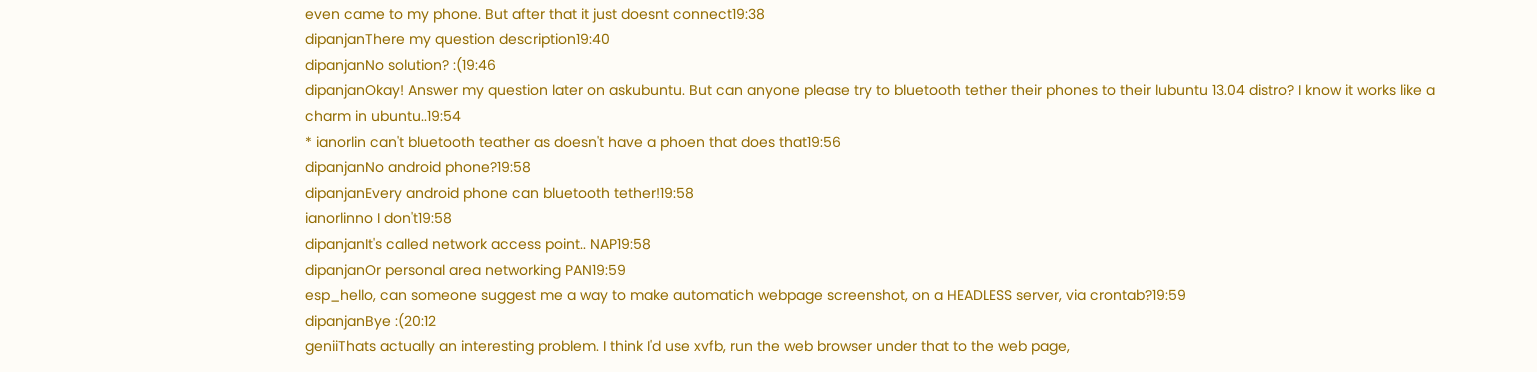even came to my phone. But after that it just doesnt connect19:38
dipanjanThere my question description19:40
dipanjanNo solution? :(19:46
dipanjanOkay! Answer my question later on askubuntu. But can anyone please try to bluetooth tether their phones to their lubuntu 13.04 distro? I know it works like a charm in ubuntu..19:54
* ianorlin can't bluetooth teather as doesn't have a phoen that does that19:56
dipanjanNo android phone?19:58
dipanjanEvery android phone can bluetooth tether!19:58
ianorlinno I don't19:58
dipanjanIt's called network access point.. NAP19:58
dipanjanOr personal area networking PAN19:59
esp_hello, can someone suggest me a way to make automatich webpage screenshot, on a HEADLESS server, via crontab?19:59
dipanjanBye :(20:12
geniiThats actually an interesting problem. I think I'd use xvfb, run the web browser under that to the web page,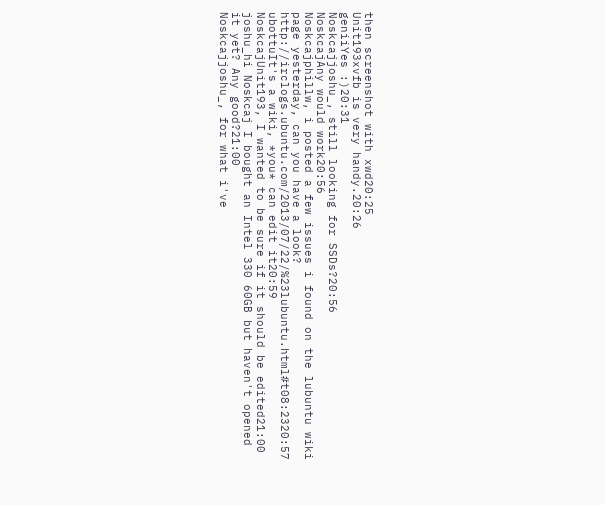then screenshot with xwd20:25
Unit193xvfb is very handy.20:26
geniiYes :)20:31
Noskcajjoshu_, still looking for SSDs?20:56
NoskcajAny would work20:56
Noskcajphillw, i posted a few issues i found on the lubuntu wiki page yesterday, can you have a look? http://irclogs.ubuntu.com/2013/07/22/%23lubuntu.html#t08:2320:57
ubottuIt's a wiki, *you* can edit it20:59
NoskcajUnit193, I wanted to be sure if it should be edited21:00
joshu_hi Noskcaj I bought an Intel 330 60GB but haven't opened it yet? Any good?21:00
Noskcajjoshu_, for what i've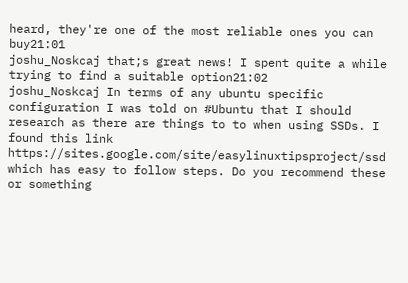heard, they're one of the most reliable ones you can buy21:01
joshu_Noskcaj that;s great news! I spent quite a while trying to find a suitable option21:02
joshu_Noskcaj In terms of any ubuntu specific configuration I was told on #Ubuntu that I should research as there are things to to when using SSDs. I found this link https://sites.google.com/site/easylinuxtipsproject/ssd which has easy to follow steps. Do you recommend these or something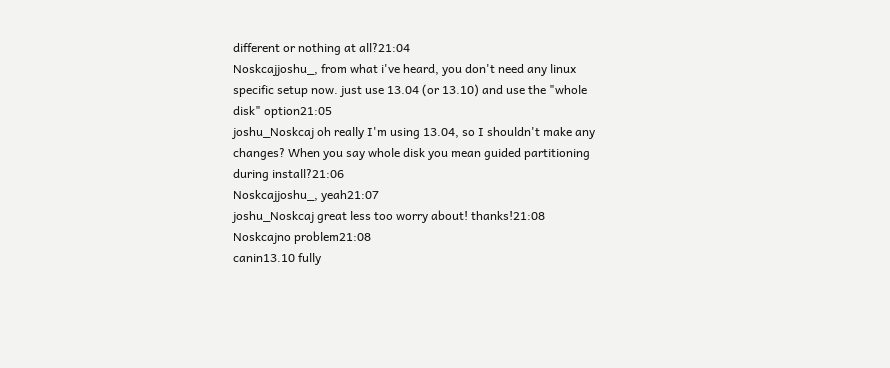different or nothing at all?21:04
Noskcajjoshu_, from what i've heard, you don't need any linux specific setup now. just use 13.04 (or 13.10) and use the "whole disk" option21:05
joshu_Noskcaj oh really I'm using 13.04, so I shouldn't make any changes? When you say whole disk you mean guided partitioning during install?21:06
Noskcajjoshu_, yeah21:07
joshu_Noskcaj great less too worry about! thanks!21:08
Noskcajno problem21:08
canin13.10 fully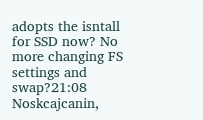adopts the isntall for SSD now? No more changing FS settings and swap?21:08
Noskcajcanin,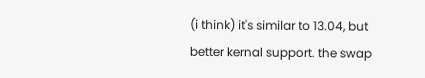(i think) it's similar to 13.04, but better kernal support. the swap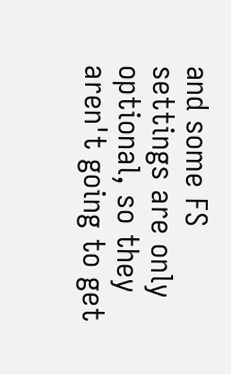and some FS settings are only optional, so they aren't going to get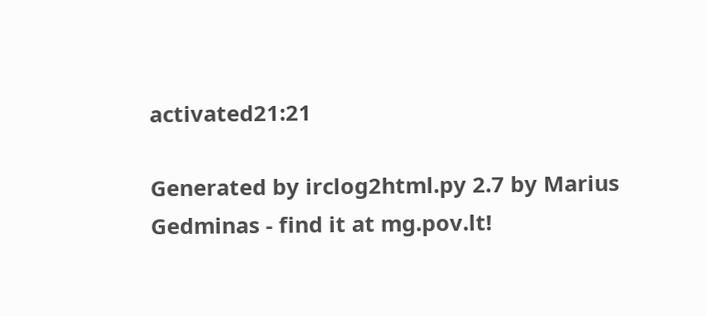activated21:21

Generated by irclog2html.py 2.7 by Marius Gedminas - find it at mg.pov.lt!